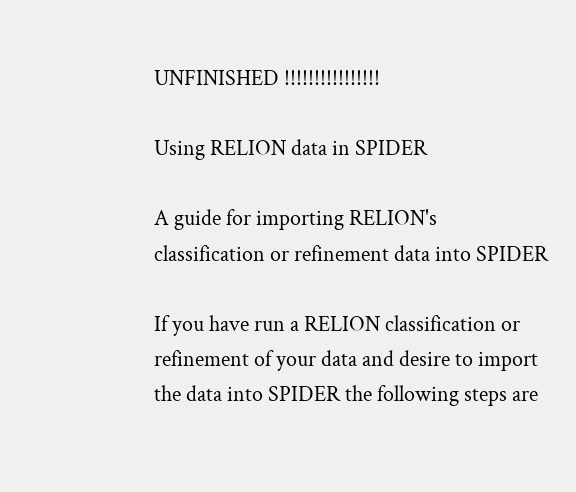UNFINISHED !!!!!!!!!!!!!!!!

Using RELION data in SPIDER

A guide for importing RELION's classification or refinement data into SPIDER

If you have run a RELION classification or refinement of your data and desire to import the data into SPIDER the following steps are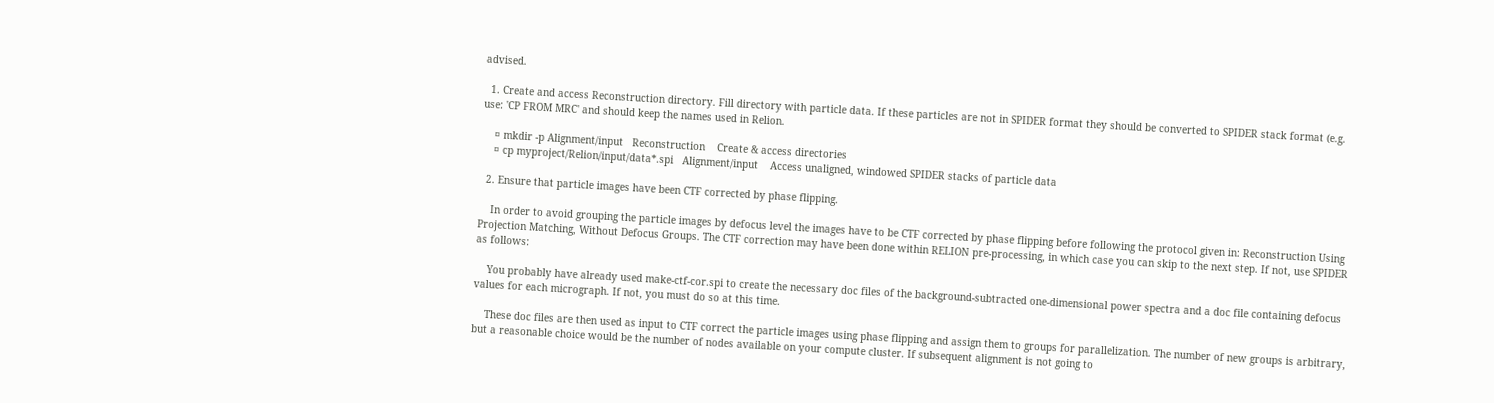advised.

  1. Create and access Reconstruction directory. Fill directory with particle data. If these particles are not in SPIDER format they should be converted to SPIDER stack format (e.g. use: 'CP FROM MRC' and should keep the names used in Relion.

    ¤ mkdir -p Alignment/input   Reconstruction    Create & access directories
    ¤ cp myproject/Relion/input/data*.spi   Alignment/input    Access unaligned, windowed SPIDER stacks of particle data

  2. Ensure that particle images have been CTF corrected by phase flipping.

    In order to avoid grouping the particle images by defocus level the images have to be CTF corrected by phase flipping before following the protocol given in: Reconstruction Using Projection Matching, Without Defocus Groups. The CTF correction may have been done within RELION pre-processing, in which case you can skip to the next step. If not, use SPIDER as follows:

    You probably have already used make-ctf-cor.spi to create the necessary doc files of the background-subtracted one-dimensional power spectra and a doc file containing defocus values for each micrograph. If not, you must do so at this time.

    These doc files are then used as input to CTF correct the particle images using phase flipping and assign them to groups for parallelization. The number of new groups is arbitrary, but a reasonable choice would be the number of nodes available on your compute cluster. If subsequent alignment is not going to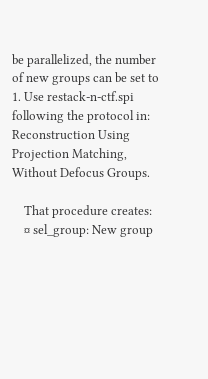be parallelized, the number of new groups can be set to 1. Use restack-n-ctf.spi following the protocol in: Reconstruction Using Projection Matching, Without Defocus Groups.

    That procedure creates:
    ¤ sel_group: New group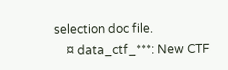selection doc file.
    ¤ data_ctf_***: New CTF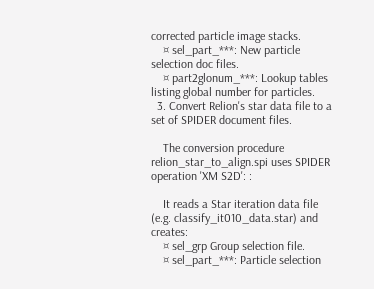corrected particle image stacks.
    ¤ sel_part_***: New particle selection doc files.
    ¤ part2glonum_***: Lookup tables listing global number for particles.
  3. Convert Relion's star data file to a set of SPIDER document files.

    The conversion procedure relion_star_to_align.spi uses SPIDER operation 'XM S2D': :

    It reads a Star iteration data file (e.g. classify_it010_data.star) and creates:
    ¤ sel_grp Group selection file.
    ¤ sel_part_***: Particle selection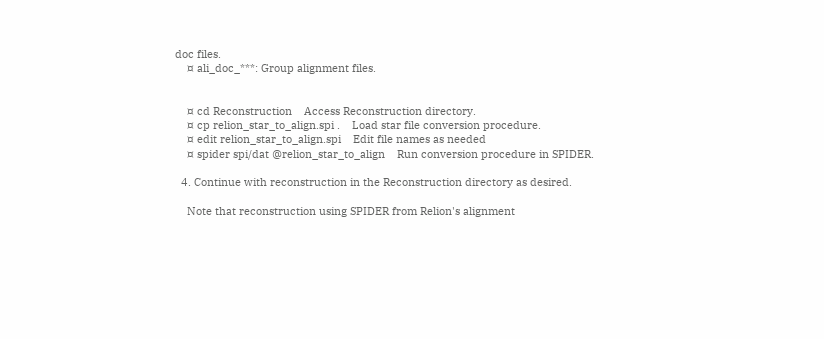doc files.
    ¤ ali_doc_***: Group alignment files.


    ¤ cd Reconstruction    Access Reconstruction directory.
    ¤ cp relion_star_to_align.spi .    Load star file conversion procedure.
    ¤ edit relion_star_to_align.spi    Edit file names as needed
    ¤ spider spi/dat @relion_star_to_align    Run conversion procedure in SPIDER.

  4. Continue with reconstruction in the Reconstruction directory as desired.

    Note that reconstruction using SPIDER from Relion's alignment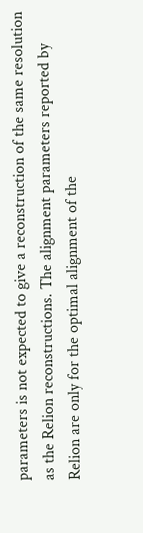parameters is not expected to give a reconstruction of the same resolution as the Relion reconstructions. The alignment parameters reported by Relion are only for the optimal alignment of the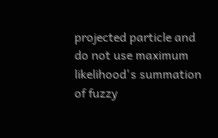projected particle and do not use maximum likelihood's summation of fuzzy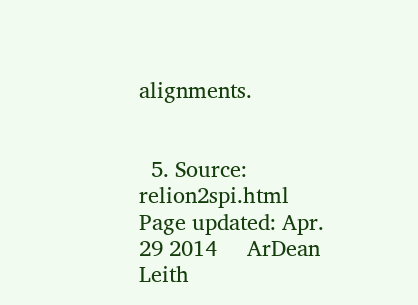alignments.


  5. Source: relion2spi.html     Page updated: Apr. 29 2014     ArDean Leith